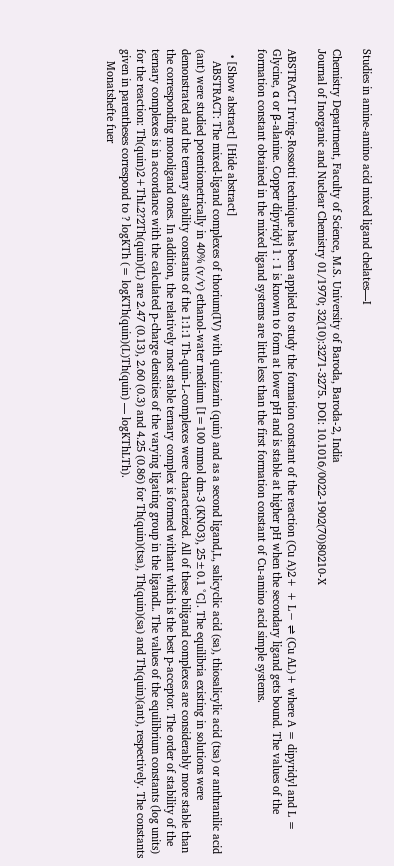Studies in amine-amino acid mixed ligand chelates—I

Chemistry Department, Faculty of Science, M.S. University of Baroda, Baroda-2, India
Journal of Inorganic and Nuclear Chemistry 01/1970; 32(10):3271-3275. DOI: 10.1016/0022-1902(70)80210-X

ABSTRACT Irving-Rossotti technique has been applied to study the formation constant of the reaction (Cu A)2+ + L− ⇌ (Cu AL)+ where A = dipyridyl and L = Glycine, α or β-alanine. Copper dipyridyl 1 : 1 is known to form at lower pH and is stable at higher pH when the secondary ligand gets bound. The values of the formation constant obtained in the mixed ligand systems are little less than the first formation constant of Cu-amino acid simple systems.

  • [Show abstract] [Hide abstract]
    ABSTRACT: The mixed-ligand complexes of thorium(IV) with quinizarin (quin) and as a second ligand,L, salicyclic acid (sa), thiosalicylic acid (tsa) or anthranilic acid (ant) were studied potentiometrically in 40% (v/v) ethanol-water medium [I=100 mmol dm-3 (KNO3), 25±0.1 °C]. The equilibria existing in solutions were demonstrated and the ternary stability constants of the 1:1:1 Th-quin-L-complexes were characterized. All of these biligand complexes are considerably more stable than the corresponding monoligand ones. In addition, the relatively most stable ternary complex is formed withant which is the best p-acceptor. The order of stability of the ternary complexes is in accordance with the calculated p-charge densities of the varying ligating group in the ligandL. The values of the equilibrium constants (log units) for the reaction: Th(quin)2+ThL2?2Th(quin)(L) are 2.47 (0.13), 2.60 (0.3) and 4.25 (0.86) for Th(quin)(tsa), Th(quin)(sa) and Th(quin)(ant), respectively. The constants given in parentheses correspond to ? logKTh (= logKTh(quin)(L)Th(quin) — logKThLTh).
    Monatshefte fuer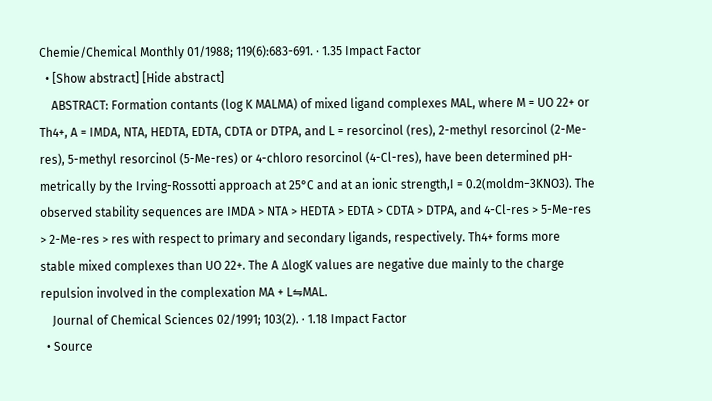Chemie/Chemical Monthly 01/1988; 119(6):683-691. · 1.35 Impact Factor
  • [Show abstract] [Hide abstract]
    ABSTRACT: Formation contants (log K MALMA) of mixed ligand complexes MAL, where M = UO 22+ or Th4+, A = IMDA, NTA, HEDTA, EDTA, CDTA or DTPA, and L = resorcinol (res), 2-methyl resorcinol (2-Me-res), 5-methyl resorcinol (5-Me-res) or 4-chloro resorcinol (4-Cl-res), have been determined pH-metrically by the Irving-Rossotti approach at 25°C and at an ionic strength,I = 0.2(moldm−3KNO3). The observed stability sequences are IMDA > NTA > HEDTA > EDTA > CDTA > DTPA, and 4-Cl-res > 5-Me-res > 2-Me-res > res with respect to primary and secondary ligands, respectively. Th4+ forms more stable mixed complexes than UO 22+. The A ΔlogK values are negative due mainly to the charge repulsion involved in the complexation MA + L⇋MAL.
    Journal of Chemical Sciences 02/1991; 103(2). · 1.18 Impact Factor
  • Source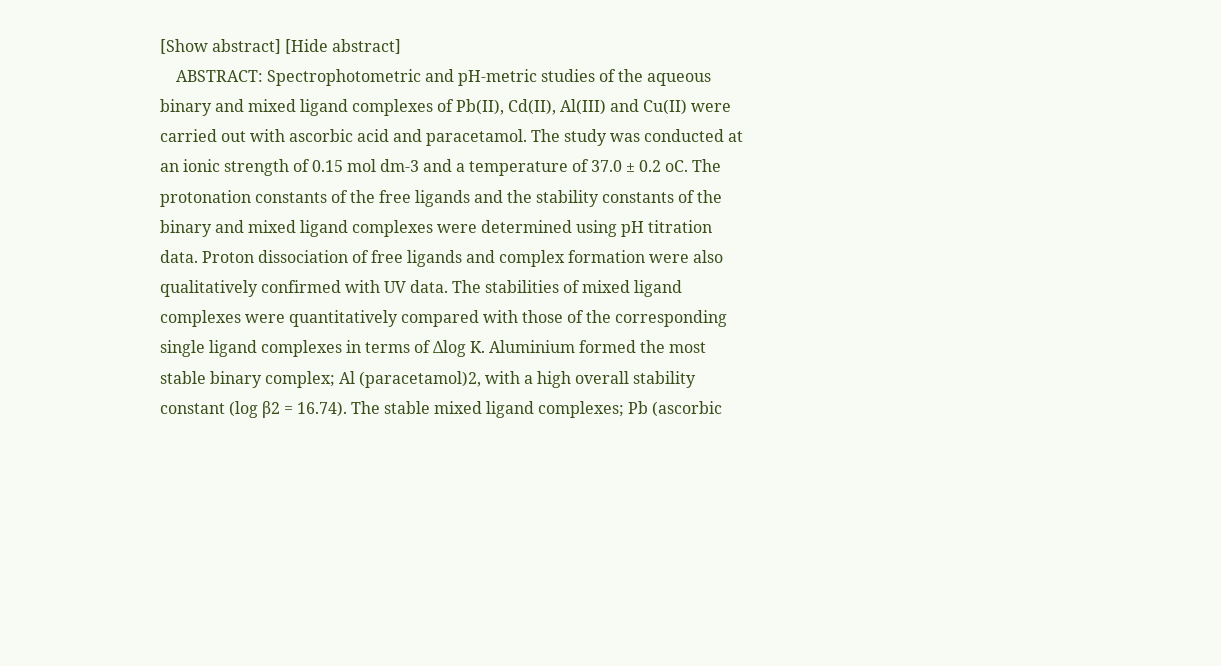[Show abstract] [Hide abstract]
    ABSTRACT: Spectrophotometric and pH-metric studies of the aqueous binary and mixed ligand complexes of Pb(II), Cd(II), Al(III) and Cu(II) were carried out with ascorbic acid and paracetamol. The study was conducted at an ionic strength of 0.15 mol dm-3 and a temperature of 37.0 ± 0.2 oC. The protonation constants of the free ligands and the stability constants of the binary and mixed ligand complexes were determined using pH titration data. Proton dissociation of free ligands and complex formation were also qualitatively confirmed with UV data. The stabilities of mixed ligand complexes were quantitatively compared with those of the corresponding single ligand complexes in terms of Δlog K. Aluminium formed the most stable binary complex; Al (paracetamol)2, with a high overall stability constant (log β2 = 16.74). The stable mixed ligand complexes; Pb (ascorbic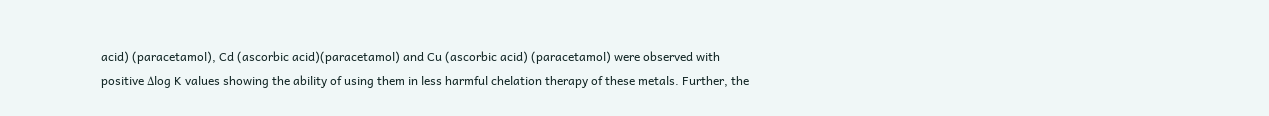acid) (paracetamol), Cd (ascorbic acid)(paracetamol) and Cu (ascorbic acid) (paracetamol) were observed with positive Δlog K values showing the ability of using them in less harmful chelation therapy of these metals. Further, the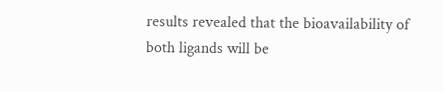results revealed that the bioavailability of both ligands will be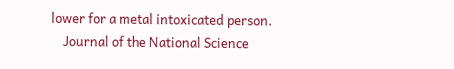lower for a metal intoxicated person.
    Journal of the National Science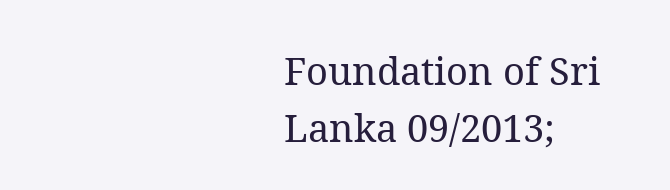Foundation of Sri Lanka 09/2013;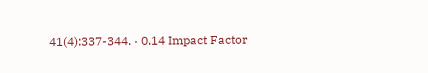41(4):337-344. · 0.14 Impact Factor